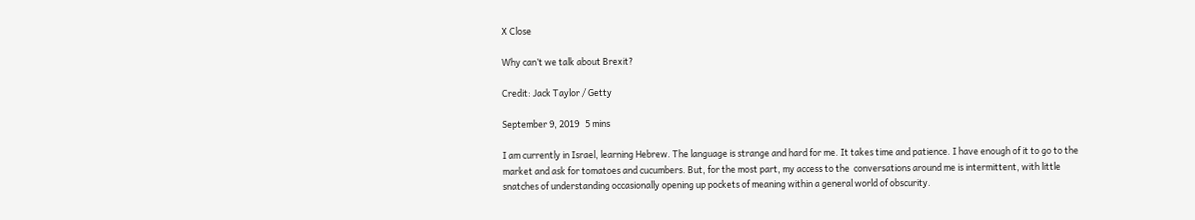X Close

Why can’t we talk about Brexit?

Credit: Jack Taylor / Getty

September 9, 2019   5 mins

I am currently in Israel, learning Hebrew. The language is strange and hard for me. It takes time and patience. I have enough of it to go to the market and ask for tomatoes and cucumbers. But, for the most part, my access to the  conversations around me is intermittent, with little snatches of understanding occasionally opening up pockets of meaning within a general world of obscurity.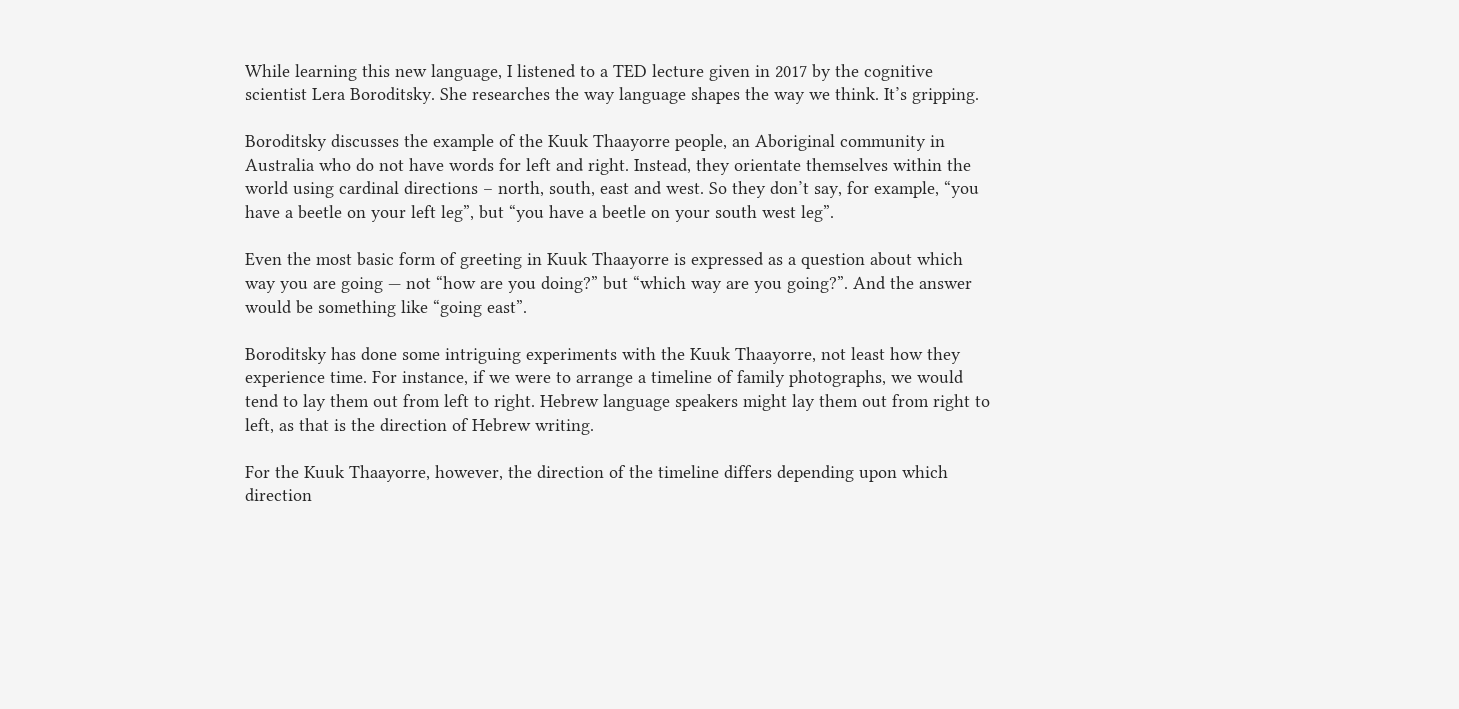While learning this new language, I listened to a TED lecture given in 2017 by the cognitive scientist Lera Boroditsky. She researches the way language shapes the way we think. It’s gripping.

Boroditsky discusses the example of the Kuuk Thaayorre people, an Aboriginal community in Australia who do not have words for left and right. Instead, they orientate themselves within the world using cardinal directions – north, south, east and west. So they don’t say, for example, “you have a beetle on your left leg”, but “you have a beetle on your south west leg”.

Even the most basic form of greeting in Kuuk Thaayorre is expressed as a question about which way you are going — not “how are you doing?” but “which way are you going?”. And the answer would be something like “going east”.

Boroditsky has done some intriguing experiments with the Kuuk Thaayorre, not least how they experience time. For instance, if we were to arrange a timeline of family photographs, we would tend to lay them out from left to right. Hebrew language speakers might lay them out from right to left, as that is the direction of Hebrew writing.

For the Kuuk Thaayorre, however, the direction of the timeline differs depending upon which direction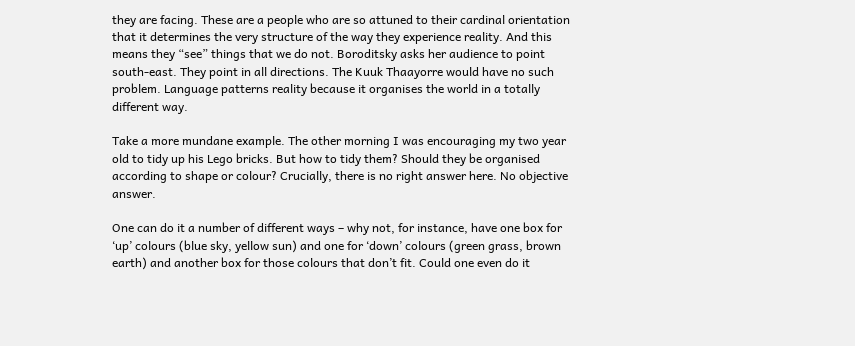they are facing. These are a people who are so attuned to their cardinal orientation that it determines the very structure of the way they experience reality. And this means they “see” things that we do not. Boroditsky asks her audience to point south-east. They point in all directions. The Kuuk Thaayorre would have no such problem. Language patterns reality because it organises the world in a totally different way.

Take a more mundane example. The other morning I was encouraging my two year old to tidy up his Lego bricks. But how to tidy them? Should they be organised according to shape or colour? Crucially, there is no right answer here. No objective answer.

One can do it a number of different ways – why not, for instance, have one box for ‘up’ colours (blue sky, yellow sun) and one for ‘down’ colours (green grass, brown earth) and another box for those colours that don’t fit. Could one even do it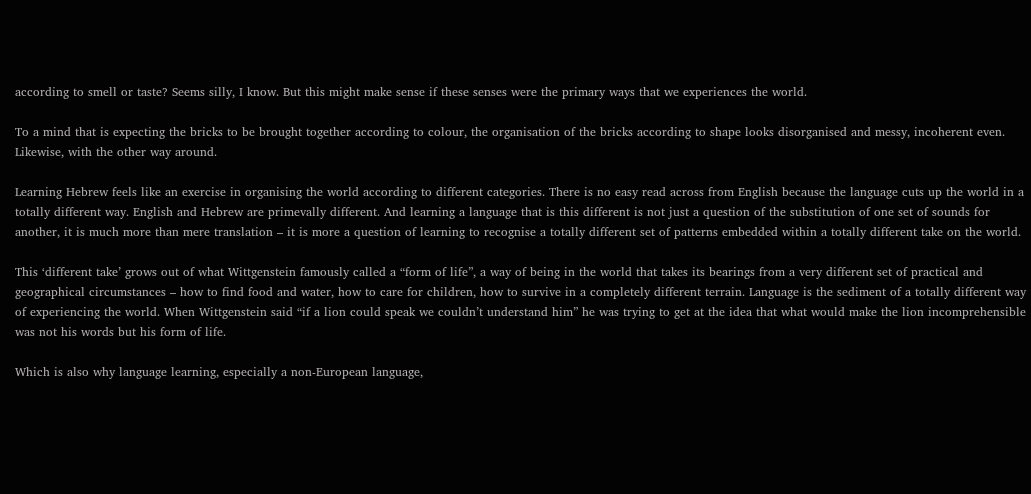according to smell or taste? Seems silly, I know. But this might make sense if these senses were the primary ways that we experiences the world.

To a mind that is expecting the bricks to be brought together according to colour, the organisation of the bricks according to shape looks disorganised and messy, incoherent even. Likewise, with the other way around.

Learning Hebrew feels like an exercise in organising the world according to different categories. There is no easy read across from English because the language cuts up the world in a totally different way. English and Hebrew are primevally different. And learning a language that is this different is not just a question of the substitution of one set of sounds for another, it is much more than mere translation – it is more a question of learning to recognise a totally different set of patterns embedded within a totally different take on the world.

This ‘different take’ grows out of what Wittgenstein famously called a “form of life”, a way of being in the world that takes its bearings from a very different set of practical and geographical circumstances – how to find food and water, how to care for children, how to survive in a completely different terrain. Language is the sediment of a totally different way of experiencing the world. When Wittgenstein said “if a lion could speak we couldn’t understand him” he was trying to get at the idea that what would make the lion incomprehensible was not his words but his form of life.

Which is also why language learning, especially a non-European language,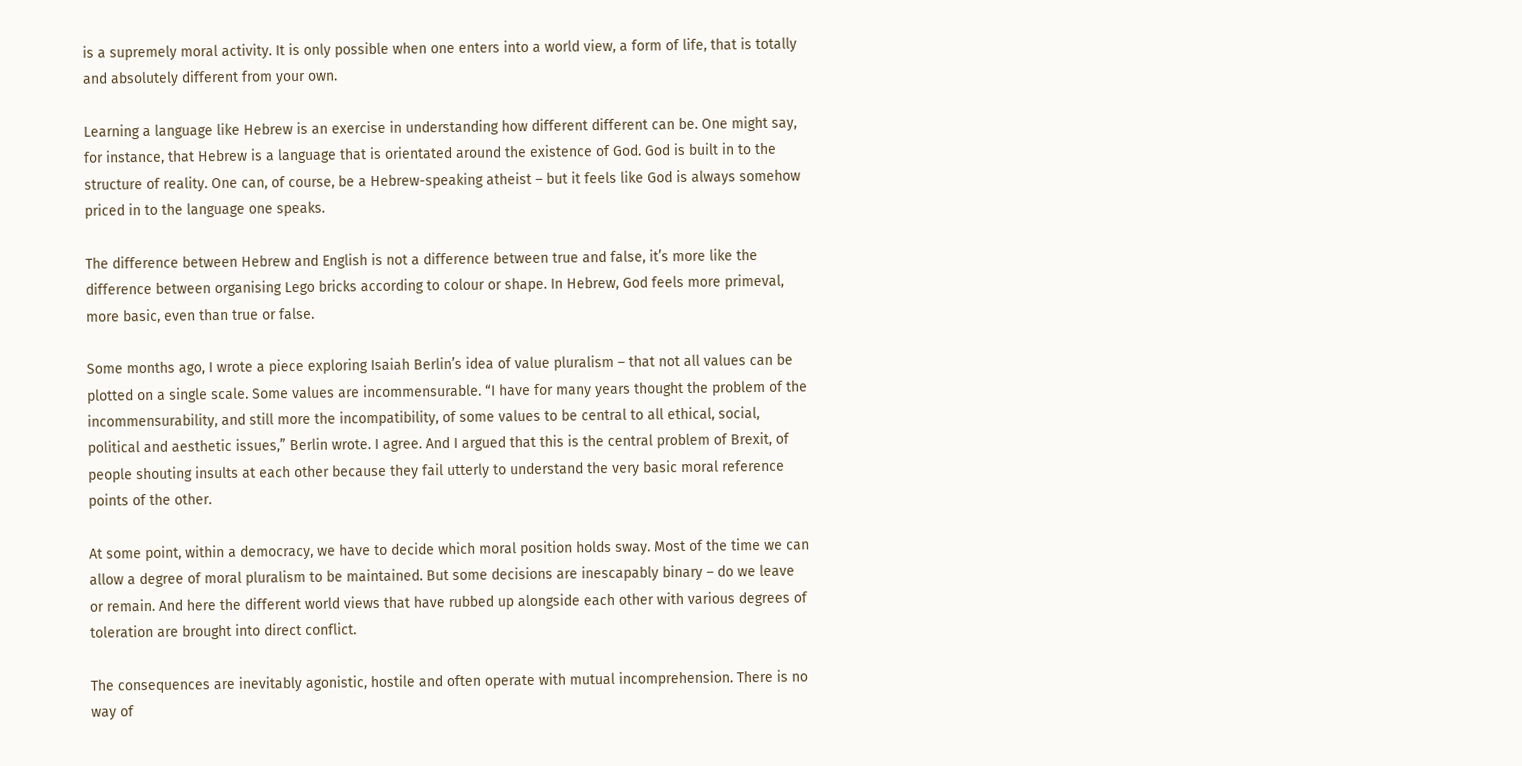is a supremely moral activity. It is only possible when one enters into a world view, a form of life, that is totally and absolutely different from your own.

Learning a language like Hebrew is an exercise in understanding how different different can be. One might say, for instance, that Hebrew is a language that is orientated around the existence of God. God is built in to the structure of reality. One can, of course, be a Hebrew-speaking atheist – but it feels like God is always somehow priced in to the language one speaks.

The difference between Hebrew and English is not a difference between true and false, it’s more like the difference between organising Lego bricks according to colour or shape. In Hebrew, God feels more primeval, more basic, even than true or false.

Some months ago, I wrote a piece exploring Isaiah Berlin’s idea of value pluralism – that not all values can be plotted on a single scale. Some values are incommensurable. “I have for many years thought the problem of the incommensurability, and still more the incompatibility, of some values to be central to all ethical, social, political and aesthetic issues,” Berlin wrote. I agree. And I argued that this is the central problem of Brexit, of people shouting insults at each other because they fail utterly to understand the very basic moral reference points of the other.

At some point, within a democracy, we have to decide which moral position holds sway. Most of the time we can allow a degree of moral pluralism to be maintained. But some decisions are inescapably binary – do we leave or remain. And here the different world views that have rubbed up alongside each other with various degrees of toleration are brought into direct conflict.

The consequences are inevitably agonistic, hostile and often operate with mutual incomprehension. There is no way of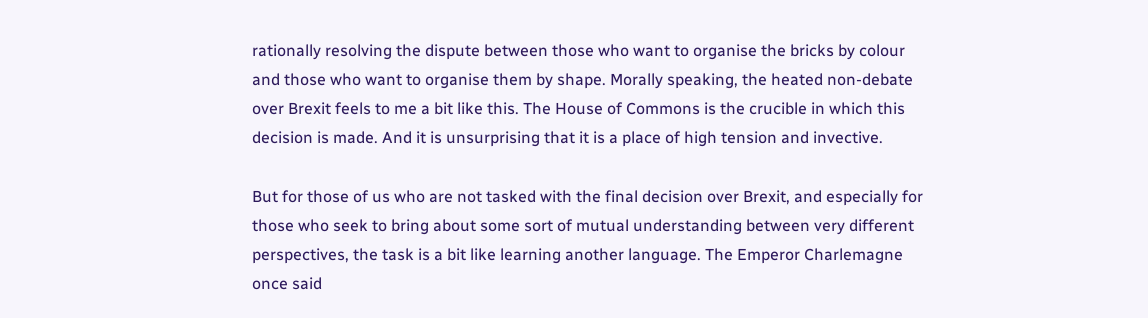rationally resolving the dispute between those who want to organise the bricks by colour and those who want to organise them by shape. Morally speaking, the heated non-debate over Brexit feels to me a bit like this. The House of Commons is the crucible in which this decision is made. And it is unsurprising that it is a place of high tension and invective.

But for those of us who are not tasked with the final decision over Brexit, and especially for those who seek to bring about some sort of mutual understanding between very different perspectives, the task is a bit like learning another language. The Emperor Charlemagne once said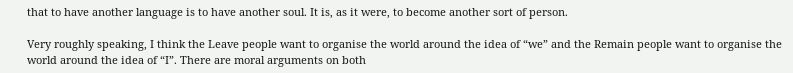that to have another language is to have another soul. It is, as it were, to become another sort of person.

Very roughly speaking, I think the Leave people want to organise the world around the idea of “we” and the Remain people want to organise the world around the idea of “I”. There are moral arguments on both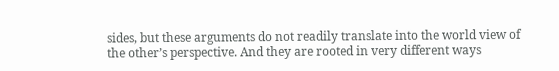sides, but these arguments do not readily translate into the world view of the other’s perspective. And they are rooted in very different ways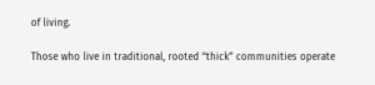of living.

Those who live in traditional, rooted “thick” communities operate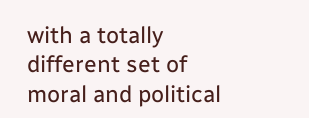with a totally different set of moral and political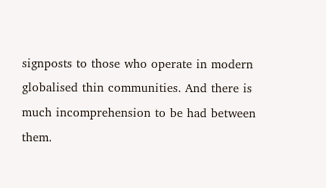signposts to those who operate in modern globalised thin communities. And there is much incomprehension to be had between them.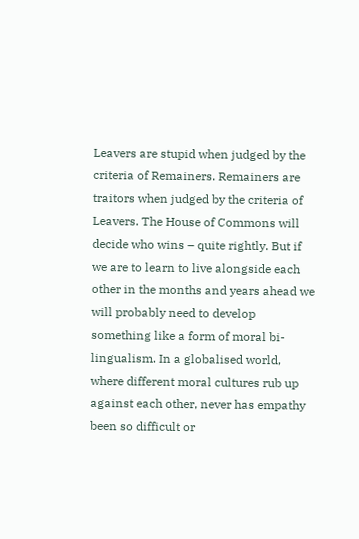Leavers are stupid when judged by the criteria of Remainers. Remainers are traitors when judged by the criteria of Leavers. The House of Commons will decide who wins – quite rightly. But if we are to learn to live alongside each other in the months and years ahead we will probably need to develop something like a form of moral bi-lingualism. In a globalised world, where different moral cultures rub up against each other, never has empathy been so difficult or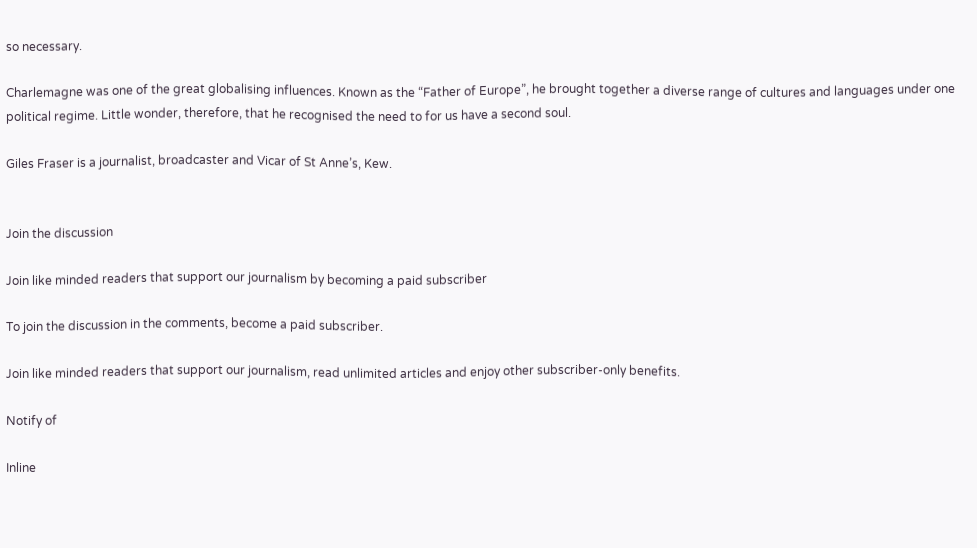so necessary.

Charlemagne was one of the great globalising influences. Known as the “Father of Europe”, he brought together a diverse range of cultures and languages under one political regime. Little wonder, therefore, that he recognised the need to for us have a second soul.

Giles Fraser is a journalist, broadcaster and Vicar of St Anne’s, Kew.


Join the discussion

Join like minded readers that support our journalism by becoming a paid subscriber

To join the discussion in the comments, become a paid subscriber.

Join like minded readers that support our journalism, read unlimited articles and enjoy other subscriber-only benefits.

Notify of

Inline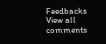Feedbacks
View all comments